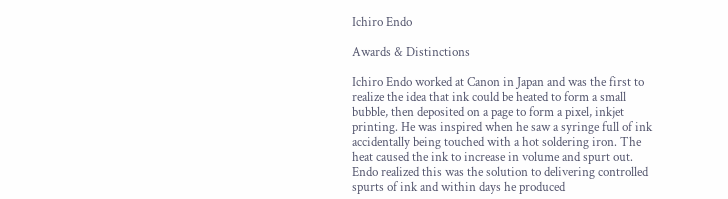Ichiro Endo

Awards & Distinctions

Ichiro Endo worked at Canon in Japan and was the first to realize the idea that ink could be heated to form a small bubble, then deposited on a page to form a pixel, inkjet printing. He was inspired when he saw a syringe full of ink accidentally being touched with a hot soldering iron. The heat caused the ink to increase in volume and spurt out. Endo realized this was the solution to delivering controlled spurts of ink and within days he produced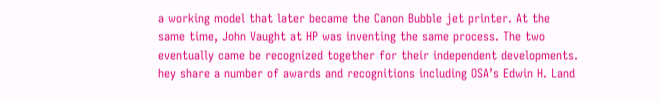a working model that later became the Canon Bubble jet printer. At the same time, John Vaught at HP was inventing the same process. The two eventually came be recognized together for their independent developments. hey share a number of awards and recognitions including OSA’s Edwin H. Land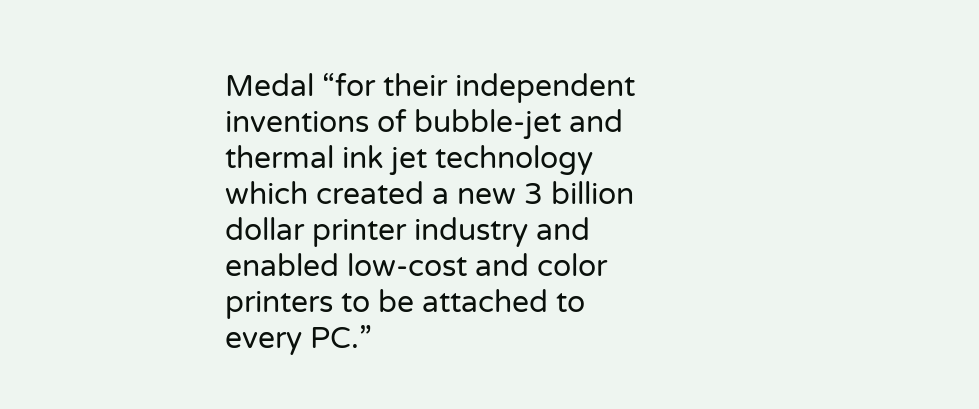Medal “for their independent inventions of bubble-jet and thermal ink jet technology which created a new 3 billion dollar printer industry and enabled low-cost and color printers to be attached to every PC.”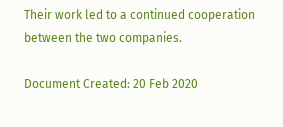Their work led to a continued cooperation between the two companies.

Document Created: 20 Feb 2020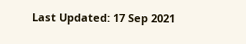Last Updated: 17 Sep 2021